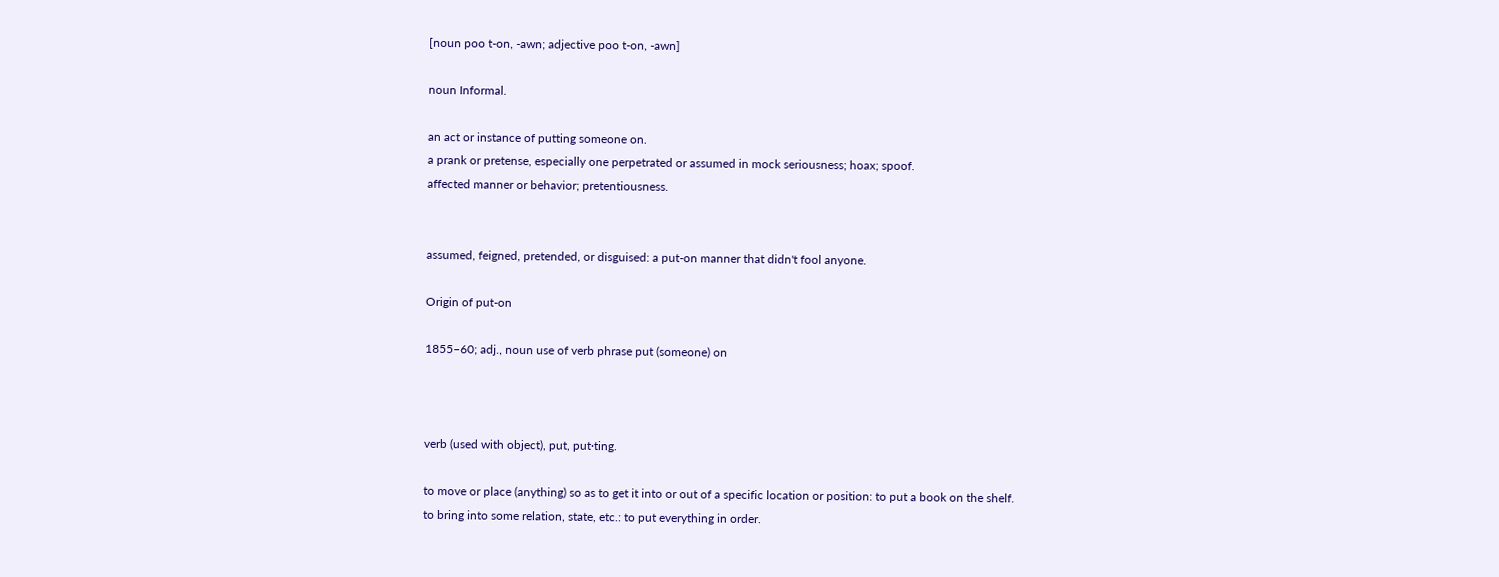[noun poo t-on, -awn; adjective poo t-on, -awn]

noun Informal.

an act or instance of putting someone on.
a prank or pretense, especially one perpetrated or assumed in mock seriousness; hoax; spoof.
affected manner or behavior; pretentiousness.


assumed, feigned, pretended, or disguised: a put-on manner that didn't fool anyone.

Origin of put-on

1855–60; adj., noun use of verb phrase put (someone) on



verb (used with object), put, put·ting.

to move or place (anything) so as to get it into or out of a specific location or position: to put a book on the shelf.
to bring into some relation, state, etc.: to put everything in order.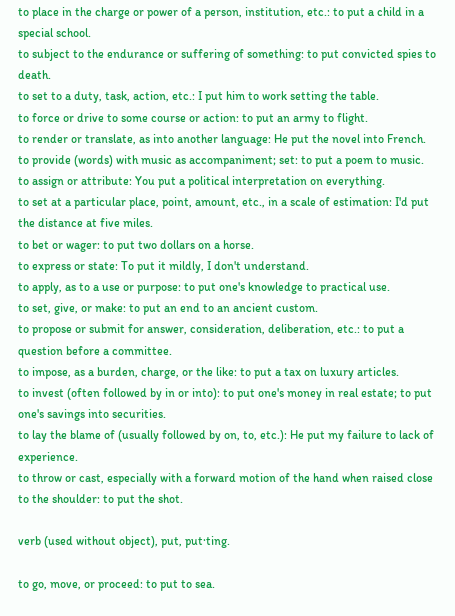to place in the charge or power of a person, institution, etc.: to put a child in a special school.
to subject to the endurance or suffering of something: to put convicted spies to death.
to set to a duty, task, action, etc.: I put him to work setting the table.
to force or drive to some course or action: to put an army to flight.
to render or translate, as into another language: He put the novel into French.
to provide (words) with music as accompaniment; set: to put a poem to music.
to assign or attribute: You put a political interpretation on everything.
to set at a particular place, point, amount, etc., in a scale of estimation: I'd put the distance at five miles.
to bet or wager: to put two dollars on a horse.
to express or state: To put it mildly, I don't understand.
to apply, as to a use or purpose: to put one's knowledge to practical use.
to set, give, or make: to put an end to an ancient custom.
to propose or submit for answer, consideration, deliberation, etc.: to put a question before a committee.
to impose, as a burden, charge, or the like: to put a tax on luxury articles.
to invest (often followed by in or into): to put one's money in real estate; to put one's savings into securities.
to lay the blame of (usually followed by on, to, etc.): He put my failure to lack of experience.
to throw or cast, especially with a forward motion of the hand when raised close to the shoulder: to put the shot.

verb (used without object), put, put·ting.

to go, move, or proceed: to put to sea.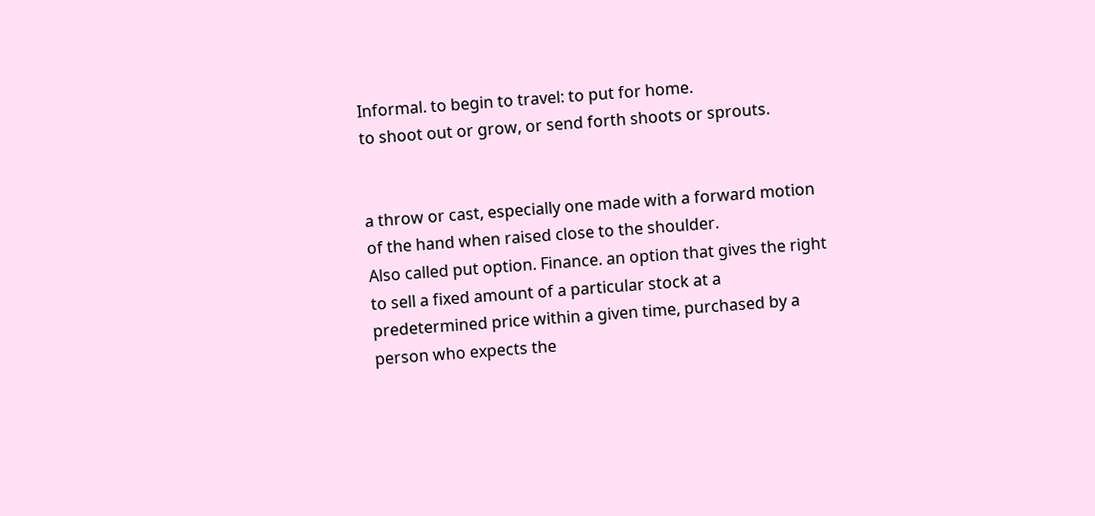Informal. to begin to travel: to put for home.
to shoot out or grow, or send forth shoots or sprouts.


a throw or cast, especially one made with a forward motion of the hand when raised close to the shoulder.
Also called put option. Finance. an option that gives the right to sell a fixed amount of a particular stock at a predetermined price within a given time, purchased by a person who expects the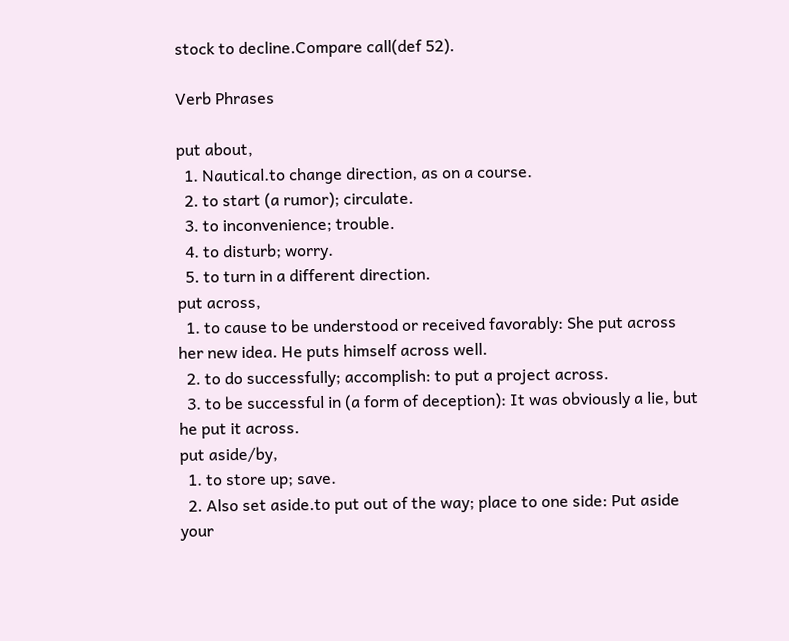stock to decline.Compare call(def 52).

Verb Phrases

put about,
  1. Nautical.to change direction, as on a course.
  2. to start (a rumor); circulate.
  3. to inconvenience; trouble.
  4. to disturb; worry.
  5. to turn in a different direction.
put across,
  1. to cause to be understood or received favorably: She put across her new idea. He puts himself across well.
  2. to do successfully; accomplish: to put a project across.
  3. to be successful in (a form of deception): It was obviously a lie, but he put it across.
put aside/by,
  1. to store up; save.
  2. Also set aside.to put out of the way; place to one side: Put aside your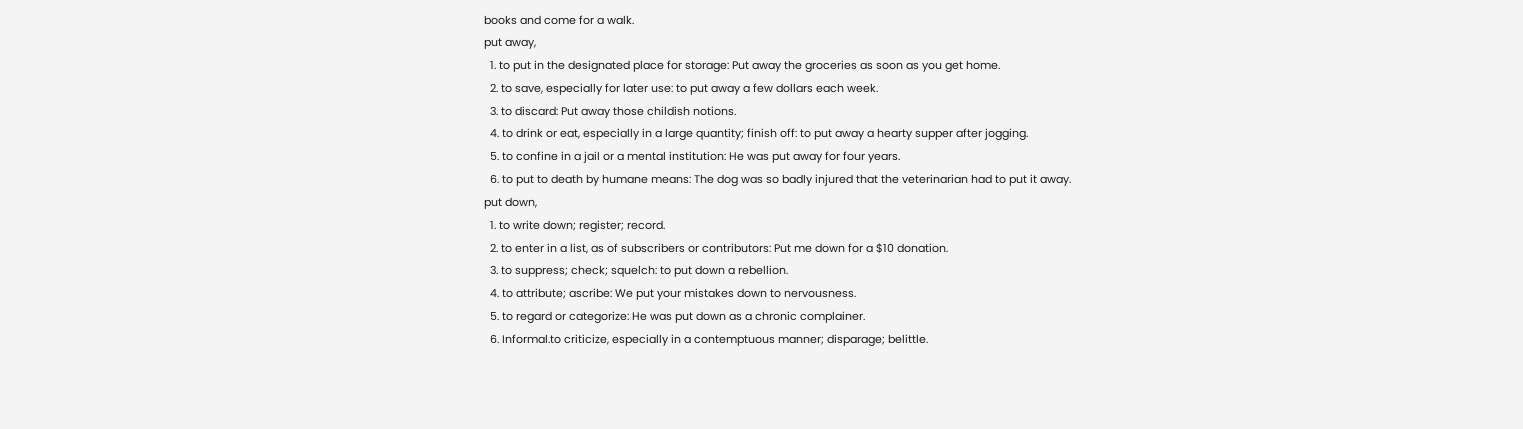books and come for a walk.
put away,
  1. to put in the designated place for storage: Put away the groceries as soon as you get home.
  2. to save, especially for later use: to put away a few dollars each week.
  3. to discard: Put away those childish notions.
  4. to drink or eat, especially in a large quantity; finish off: to put away a hearty supper after jogging.
  5. to confine in a jail or a mental institution: He was put away for four years.
  6. to put to death by humane means: The dog was so badly injured that the veterinarian had to put it away.
put down,
  1. to write down; register; record.
  2. to enter in a list, as of subscribers or contributors: Put me down for a $10 donation.
  3. to suppress; check; squelch: to put down a rebellion.
  4. to attribute; ascribe: We put your mistakes down to nervousness.
  5. to regard or categorize: He was put down as a chronic complainer.
  6. Informal.to criticize, especially in a contemptuous manner; disparage; belittle.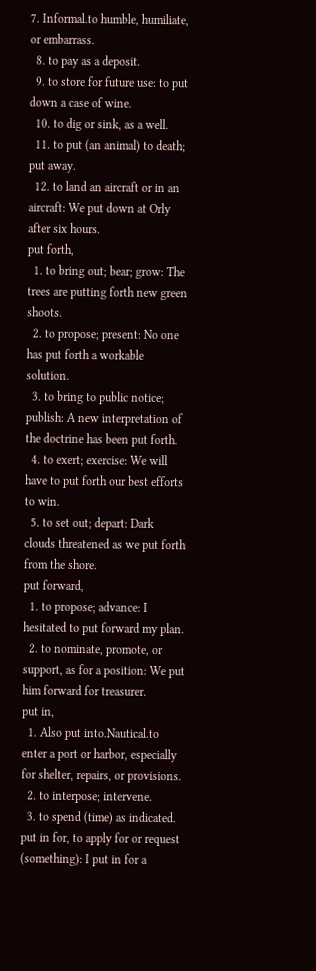7. Informal.to humble, humiliate, or embarrass.
  8. to pay as a deposit.
  9. to store for future use: to put down a case of wine.
  10. to dig or sink, as a well.
  11. to put (an animal) to death; put away.
  12. to land an aircraft or in an aircraft: We put down at Orly after six hours.
put forth,
  1. to bring out; bear; grow: The trees are putting forth new green shoots.
  2. to propose; present: No one has put forth a workable solution.
  3. to bring to public notice; publish: A new interpretation of the doctrine has been put forth.
  4. to exert; exercise: We will have to put forth our best efforts to win.
  5. to set out; depart: Dark clouds threatened as we put forth from the shore.
put forward,
  1. to propose; advance: I hesitated to put forward my plan.
  2. to nominate, promote, or support, as for a position: We put him forward for treasurer.
put in,
  1. Also put into.Nautical.to enter a port or harbor, especially for shelter, repairs, or provisions.
  2. to interpose; intervene.
  3. to spend (time) as indicated.
put in for, to apply for or request (something): I put in for a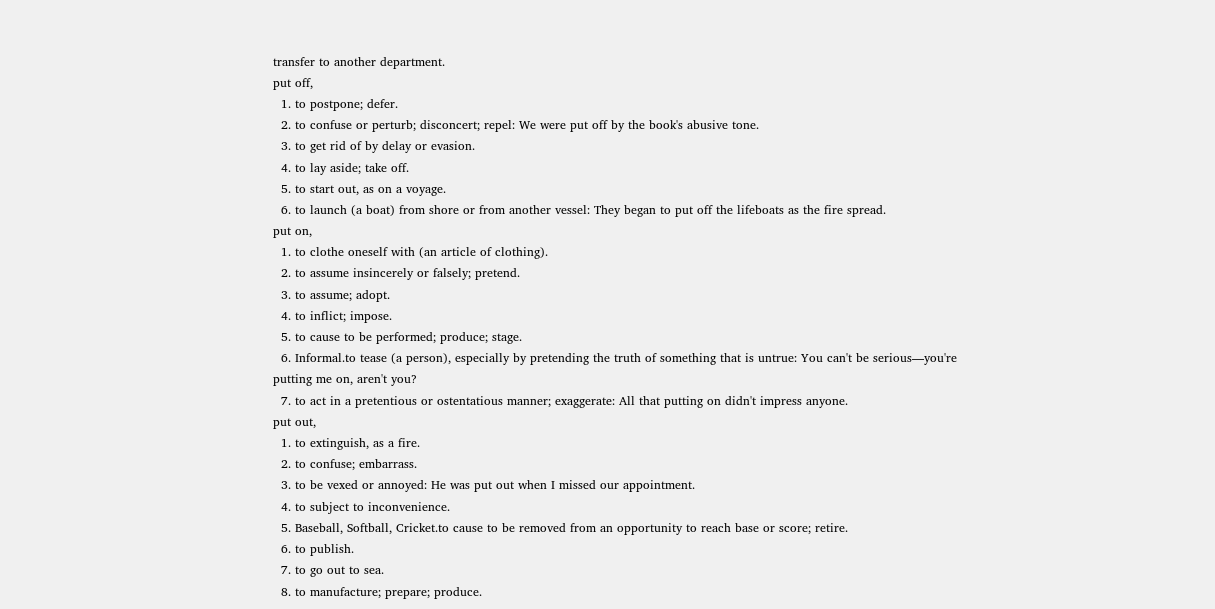transfer to another department.
put off,
  1. to postpone; defer.
  2. to confuse or perturb; disconcert; repel: We were put off by the book's abusive tone.
  3. to get rid of by delay or evasion.
  4. to lay aside; take off.
  5. to start out, as on a voyage.
  6. to launch (a boat) from shore or from another vessel: They began to put off the lifeboats as the fire spread.
put on,
  1. to clothe oneself with (an article of clothing).
  2. to assume insincerely or falsely; pretend.
  3. to assume; adopt.
  4. to inflict; impose.
  5. to cause to be performed; produce; stage.
  6. Informal.to tease (a person), especially by pretending the truth of something that is untrue: You can't be serious—you're putting me on, aren't you?
  7. to act in a pretentious or ostentatious manner; exaggerate: All that putting on didn't impress anyone.
put out,
  1. to extinguish, as a fire.
  2. to confuse; embarrass.
  3. to be vexed or annoyed: He was put out when I missed our appointment.
  4. to subject to inconvenience.
  5. Baseball, Softball, Cricket.to cause to be removed from an opportunity to reach base or score; retire.
  6. to publish.
  7. to go out to sea.
  8. to manufacture; prepare; produce.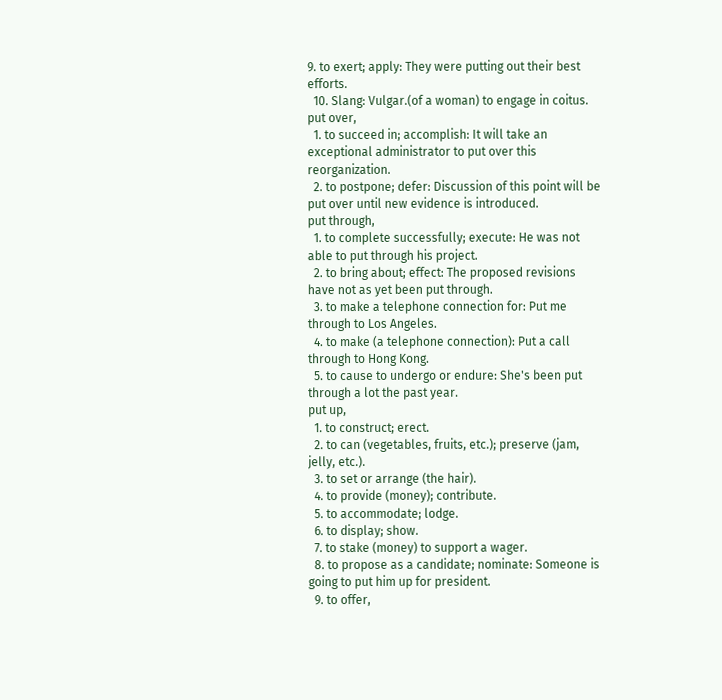9. to exert; apply: They were putting out their best efforts.
  10. Slang: Vulgar.(of a woman) to engage in coitus.
put over,
  1. to succeed in; accomplish: It will take an exceptional administrator to put over this reorganization.
  2. to postpone; defer: Discussion of this point will be put over until new evidence is introduced.
put through,
  1. to complete successfully; execute: He was not able to put through his project.
  2. to bring about; effect: The proposed revisions have not as yet been put through.
  3. to make a telephone connection for: Put me through to Los Angeles.
  4. to make (a telephone connection): Put a call through to Hong Kong.
  5. to cause to undergo or endure: She's been put through a lot the past year.
put up,
  1. to construct; erect.
  2. to can (vegetables, fruits, etc.); preserve (jam, jelly, etc.).
  3. to set or arrange (the hair).
  4. to provide (money); contribute.
  5. to accommodate; lodge.
  6. to display; show.
  7. to stake (money) to support a wager.
  8. to propose as a candidate; nominate: Someone is going to put him up for president.
  9. to offer,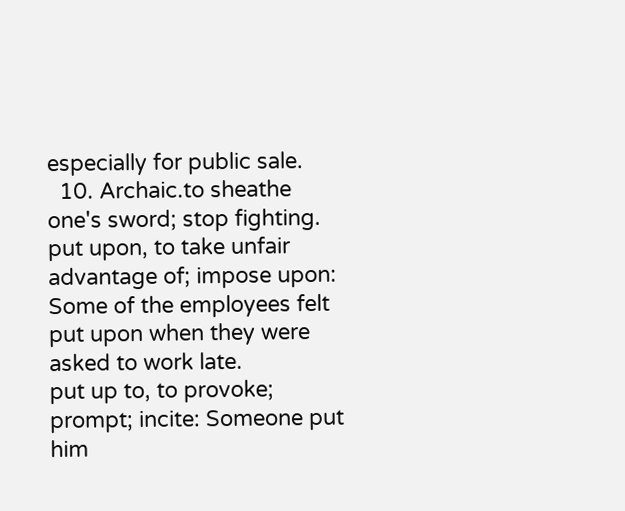especially for public sale.
  10. Archaic.to sheathe one's sword; stop fighting.
put upon, to take unfair advantage of; impose upon: Some of the employees felt put upon when they were asked to work late.
put up to, to provoke; prompt; incite: Someone put him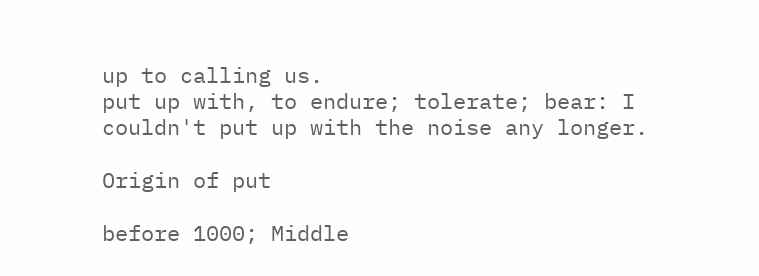up to calling us.
put up with, to endure; tolerate; bear: I couldn't put up with the noise any longer.

Origin of put

before 1000; Middle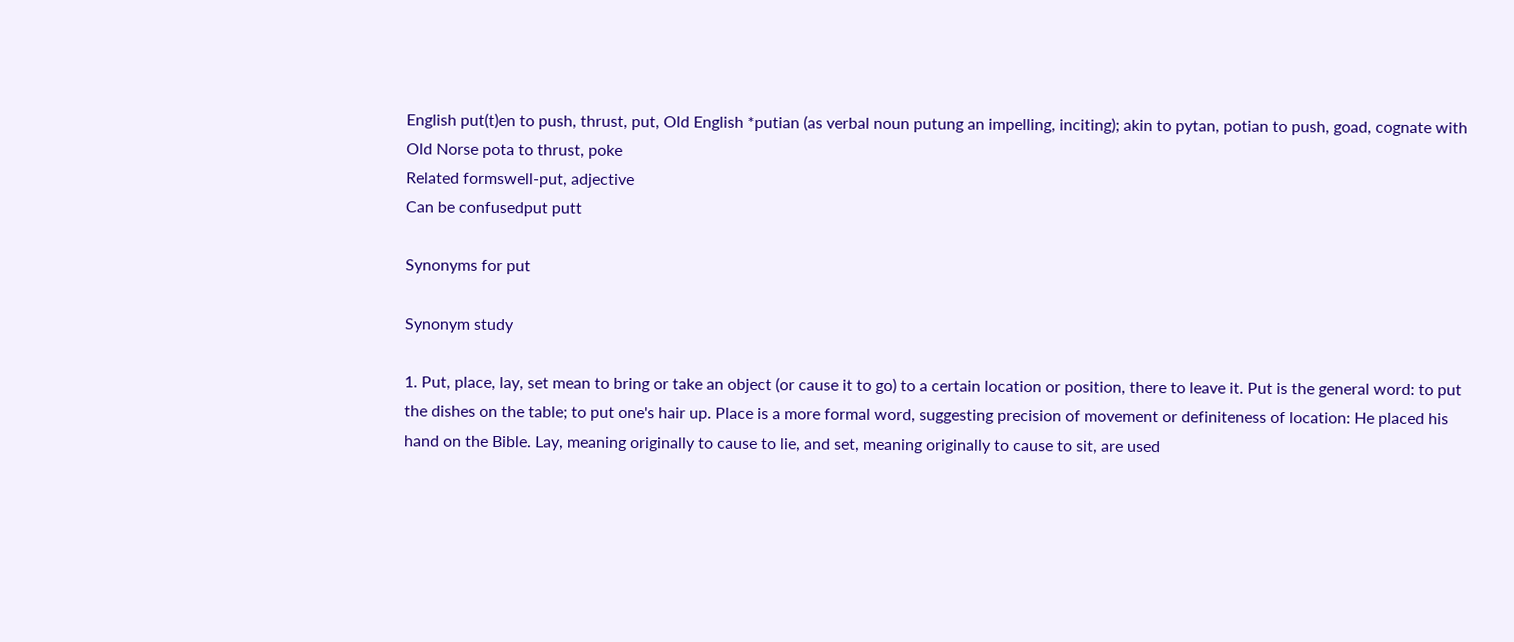English put(t)en to push, thrust, put, Old English *putian (as verbal noun putung an impelling, inciting); akin to pytan, potian to push, goad, cognate with Old Norse pota to thrust, poke
Related formswell-put, adjective
Can be confusedput putt

Synonyms for put

Synonym study

1. Put, place, lay, set mean to bring or take an object (or cause it to go) to a certain location or position, there to leave it. Put is the general word: to put the dishes on the table; to put one's hair up. Place is a more formal word, suggesting precision of movement or definiteness of location: He placed his hand on the Bible. Lay, meaning originally to cause to lie, and set, meaning originally to cause to sit, are used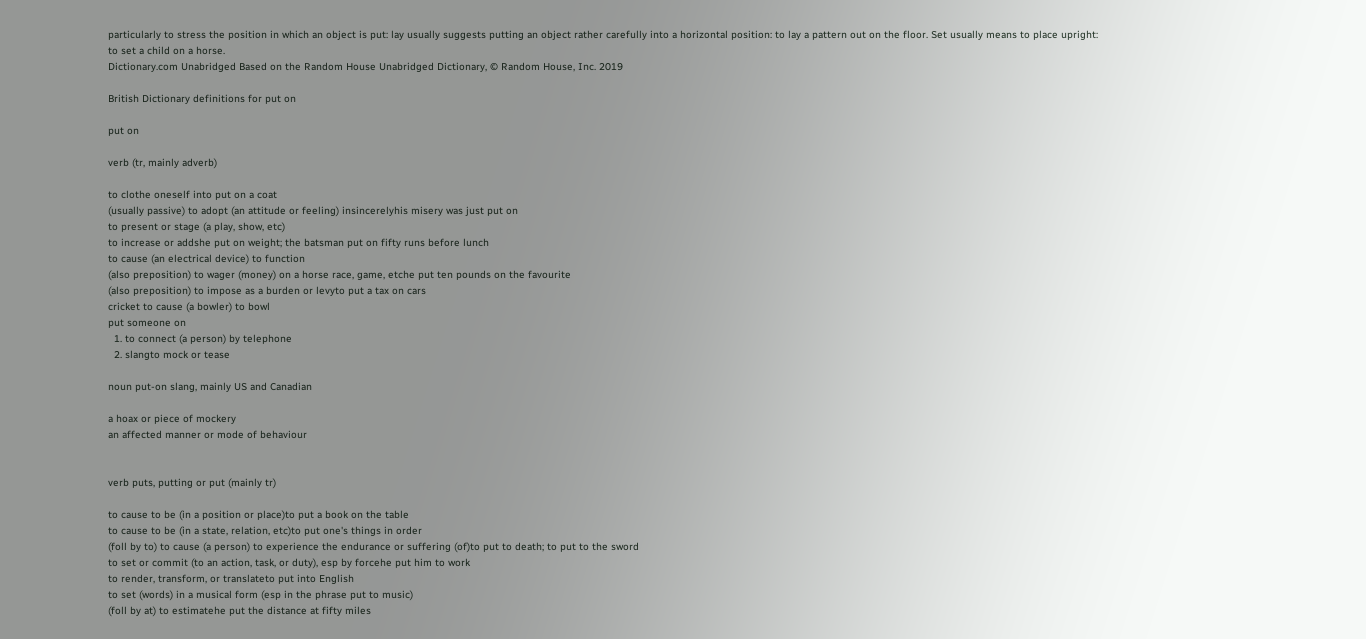particularly to stress the position in which an object is put: lay usually suggests putting an object rather carefully into a horizontal position: to lay a pattern out on the floor. Set usually means to place upright: to set a child on a horse.
Dictionary.com Unabridged Based on the Random House Unabridged Dictionary, © Random House, Inc. 2019

British Dictionary definitions for put on

put on

verb (tr, mainly adverb)

to clothe oneself into put on a coat
(usually passive) to adopt (an attitude or feeling) insincerelyhis misery was just put on
to present or stage (a play, show, etc)
to increase or addshe put on weight; the batsman put on fifty runs before lunch
to cause (an electrical device) to function
(also preposition) to wager (money) on a horse race, game, etche put ten pounds on the favourite
(also preposition) to impose as a burden or levyto put a tax on cars
cricket to cause (a bowler) to bowl
put someone on
  1. to connect (a person) by telephone
  2. slangto mock or tease

noun put-on slang, mainly US and Canadian

a hoax or piece of mockery
an affected manner or mode of behaviour


verb puts, putting or put (mainly tr)

to cause to be (in a position or place)to put a book on the table
to cause to be (in a state, relation, etc)to put one's things in order
(foll by to) to cause (a person) to experience the endurance or suffering (of)to put to death; to put to the sword
to set or commit (to an action, task, or duty), esp by forcehe put him to work
to render, transform, or translateto put into English
to set (words) in a musical form (esp in the phrase put to music)
(foll by at) to estimatehe put the distance at fifty miles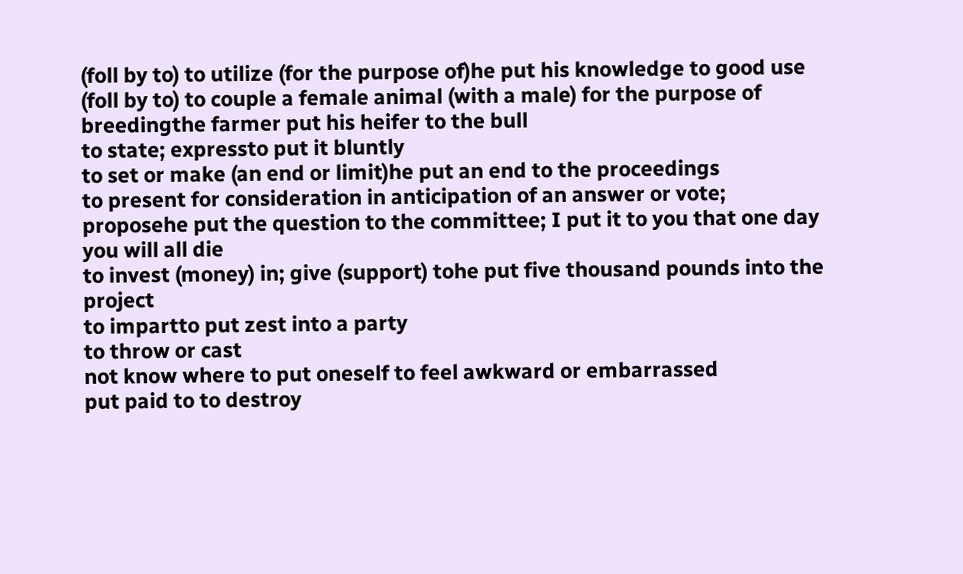(foll by to) to utilize (for the purpose of)he put his knowledge to good use
(foll by to) to couple a female animal (with a male) for the purpose of breedingthe farmer put his heifer to the bull
to state; expressto put it bluntly
to set or make (an end or limit)he put an end to the proceedings
to present for consideration in anticipation of an answer or vote; proposehe put the question to the committee; I put it to you that one day you will all die
to invest (money) in; give (support) tohe put five thousand pounds into the project
to impartto put zest into a party
to throw or cast
not know where to put oneself to feel awkward or embarrassed
put paid to to destroy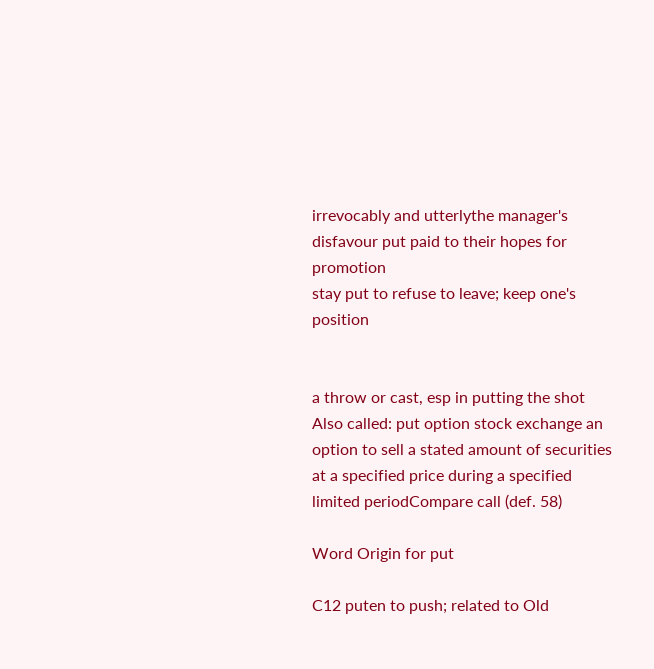irrevocably and utterlythe manager's disfavour put paid to their hopes for promotion
stay put to refuse to leave; keep one's position


a throw or cast, esp in putting the shot
Also called: put option stock exchange an option to sell a stated amount of securities at a specified price during a specified limited periodCompare call (def. 58)

Word Origin for put

C12 puten to push; related to Old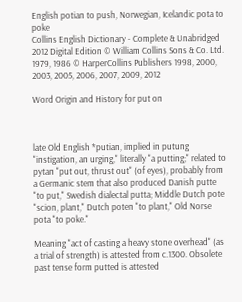English potian to push, Norwegian, Icelandic pota to poke
Collins English Dictionary - Complete & Unabridged 2012 Digital Edition © William Collins Sons & Co. Ltd. 1979, 1986 © HarperCollins Publishers 1998, 2000, 2003, 2005, 2006, 2007, 2009, 2012

Word Origin and History for put on



late Old English *putian, implied in putung "instigation, an urging," literally "a putting;" related to pytan "put out, thrust out" (of eyes), probably from a Germanic stem that also produced Danish putte "to put," Swedish dialectal putta; Middle Dutch pote "scion, plant," Dutch poten "to plant," Old Norse pota "to poke."

Meaning "act of casting a heavy stone overhead" (as a trial of strength) is attested from c.1300. Obsolete past tense form putted is attested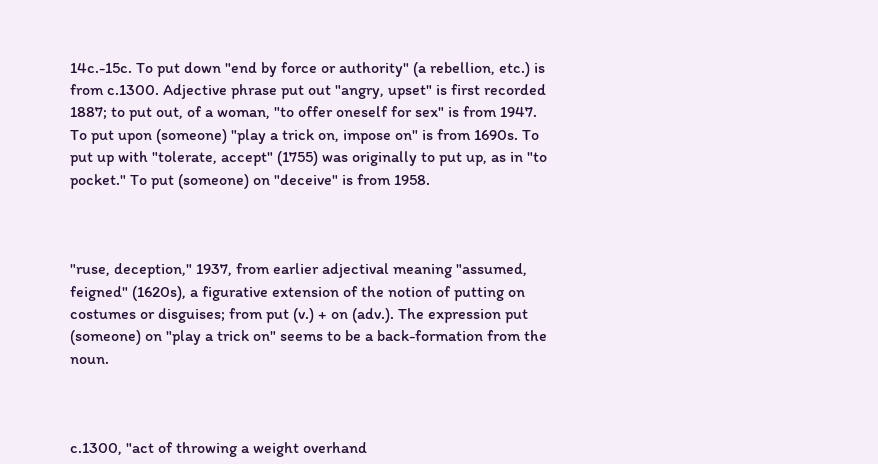14c.-15c. To put down "end by force or authority" (a rebellion, etc.) is from c.1300. Adjective phrase put out "angry, upset" is first recorded 1887; to put out, of a woman, "to offer oneself for sex" is from 1947. To put upon (someone) "play a trick on, impose on" is from 1690s. To put up with "tolerate, accept" (1755) was originally to put up, as in "to pocket." To put (someone) on "deceive" is from 1958.



"ruse, deception," 1937, from earlier adjectival meaning "assumed, feigned" (1620s), a figurative extension of the notion of putting on costumes or disguises; from put (v.) + on (adv.). The expression put (someone) on "play a trick on" seems to be a back-formation from the noun.



c.1300, "act of throwing a weight overhand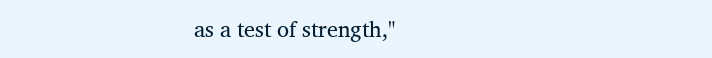as a test of strength,"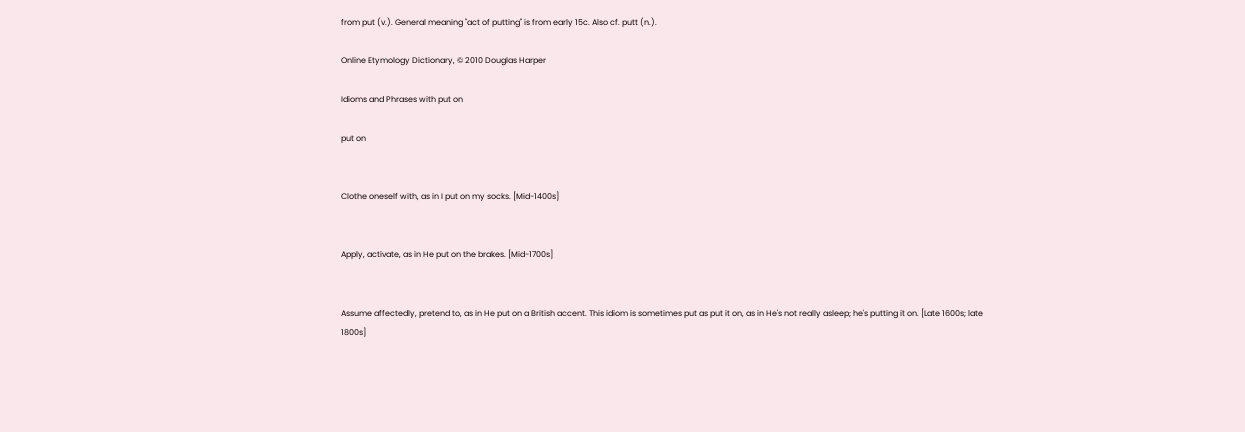from put (v.). General meaning "act of putting" is from early 15c. Also cf. putt (n.).

Online Etymology Dictionary, © 2010 Douglas Harper

Idioms and Phrases with put on

put on


Clothe oneself with, as in I put on my socks. [Mid-1400s]


Apply, activate, as in He put on the brakes. [Mid-1700s]


Assume affectedly, pretend to, as in He put on a British accent. This idiom is sometimes put as put it on, as in He's not really asleep; he's putting it on. [Late 1600s; late 1800s]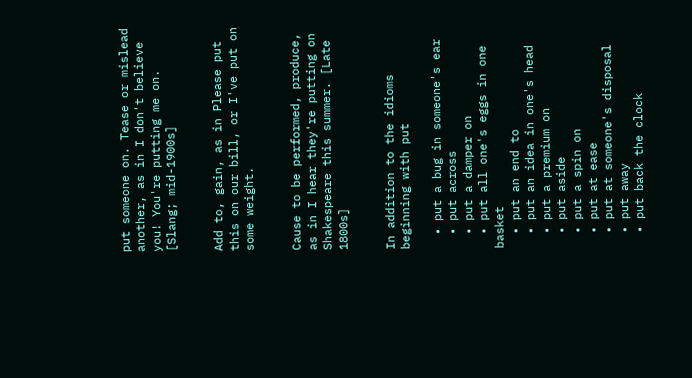put someone on. Tease or mislead another, as in I don't believe you! You're putting me on. [Slang; mid-1900s]


Add to, gain, as in Please put this on our bill, or I've put on some weight.


Cause to be performed, produce, as in I hear they're putting on Shakespeare this summer. [Late 1800s]


In addition to the idioms beginning with put

  • put a bug in someone's ear
  • put across
  • put a damper on
  • put all one's eggs in one basket
  • put an end to
  • put an idea in one's head
  • put a premium on
  • put aside
  • put a spin on
  • put at ease
  • put at someone's disposal
  • put away
  • put back the clock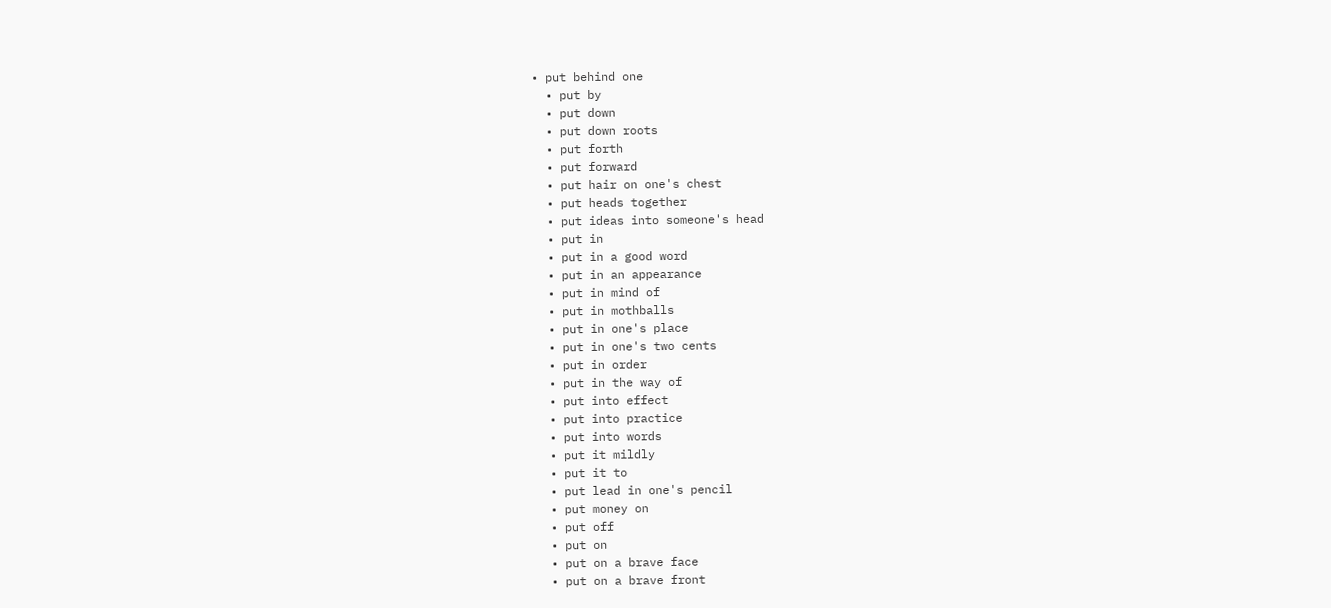• put behind one
  • put by
  • put down
  • put down roots
  • put forth
  • put forward
  • put hair on one's chest
  • put heads together
  • put ideas into someone's head
  • put in
  • put in a good word
  • put in an appearance
  • put in mind of
  • put in mothballs
  • put in one's place
  • put in one's two cents
  • put in order
  • put in the way of
  • put into effect
  • put into practice
  • put into words
  • put it mildly
  • put it to
  • put lead in one's pencil
  • put money on
  • put off
  • put on
  • put on a brave face
  • put on a brave front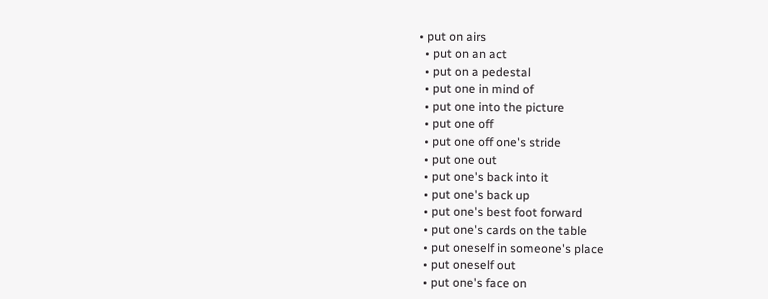• put on airs
  • put on an act
  • put on a pedestal
  • put one in mind of
  • put one into the picture
  • put one off
  • put one off one's stride
  • put one out
  • put one's back into it
  • put one's back up
  • put one's best foot forward
  • put one's cards on the table
  • put oneself in someone's place
  • put oneself out
  • put one's face on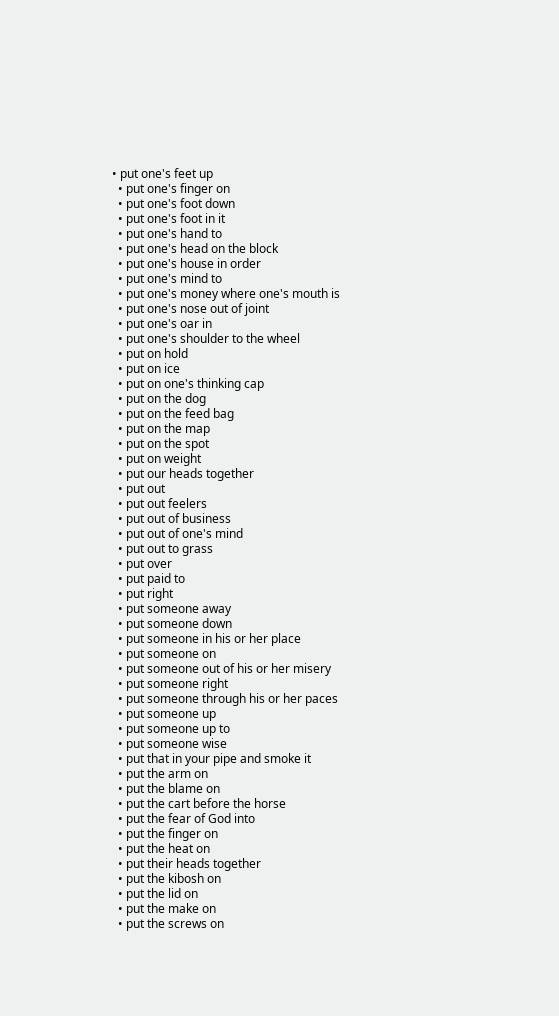• put one's feet up
  • put one's finger on
  • put one's foot down
  • put one's foot in it
  • put one's hand to
  • put one's head on the block
  • put one's house in order
  • put one's mind to
  • put one's money where one's mouth is
  • put one's nose out of joint
  • put one's oar in
  • put one's shoulder to the wheel
  • put on hold
  • put on ice
  • put on one's thinking cap
  • put on the dog
  • put on the feed bag
  • put on the map
  • put on the spot
  • put on weight
  • put our heads together
  • put out
  • put out feelers
  • put out of business
  • put out of one's mind
  • put out to grass
  • put over
  • put paid to
  • put right
  • put someone away
  • put someone down
  • put someone in his or her place
  • put someone on
  • put someone out of his or her misery
  • put someone right
  • put someone through his or her paces
  • put someone up
  • put someone up to
  • put someone wise
  • put that in your pipe and smoke it
  • put the arm on
  • put the blame on
  • put the cart before the horse
  • put the fear of God into
  • put the finger on
  • put the heat on
  • put their heads together
  • put the kibosh on
  • put the lid on
  • put the make on
  • put the screws on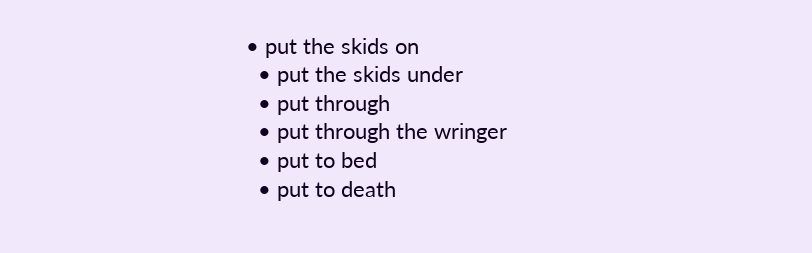• put the skids on
  • put the skids under
  • put through
  • put through the wringer
  • put to bed
  • put to death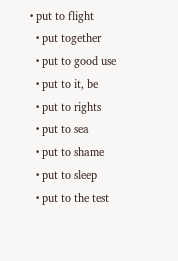• put to flight
  • put together
  • put to good use
  • put to it, be
  • put to rights
  • put to sea
  • put to shame
  • put to sleep
  • put to the test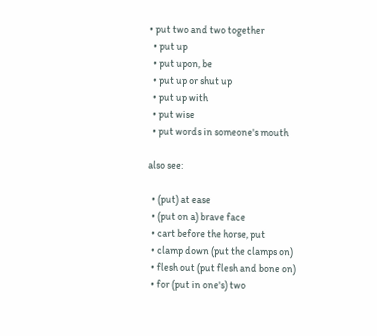• put two and two together
  • put up
  • put upon, be
  • put up or shut up
  • put up with
  • put wise
  • put words in someone's mouth

also see:

  • (put) at ease
  • (put on a) brave face
  • cart before the horse, put
  • clamp down (put the clamps on)
  • flesh out (put flesh and bone on)
  • for (put in one's) two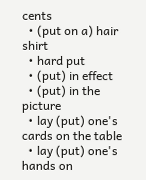cents
  • (put on a) hair shirt
  • hard put
  • (put) in effect
  • (put) in the picture
  • lay (put) one's cards on the table
  • lay (put) one's hands on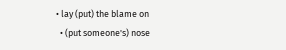• lay (put) the blame on
  • (put someone's) nose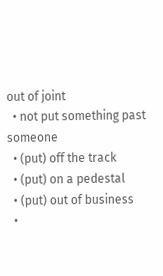out of joint
  • not put something past someone
  • (put) off the track
  • (put) on a pedestal
  • (put) out of business
  •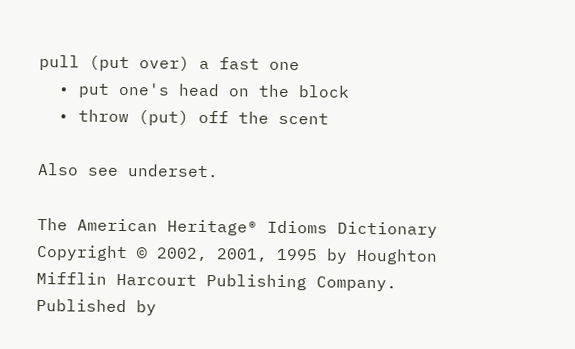pull (put over) a fast one
  • put one's head on the block
  • throw (put) off the scent

Also see underset.

The American Heritage® Idioms Dictionary Copyright © 2002, 2001, 1995 by Houghton Mifflin Harcourt Publishing Company. Published by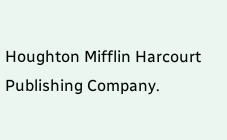Houghton Mifflin Harcourt Publishing Company.